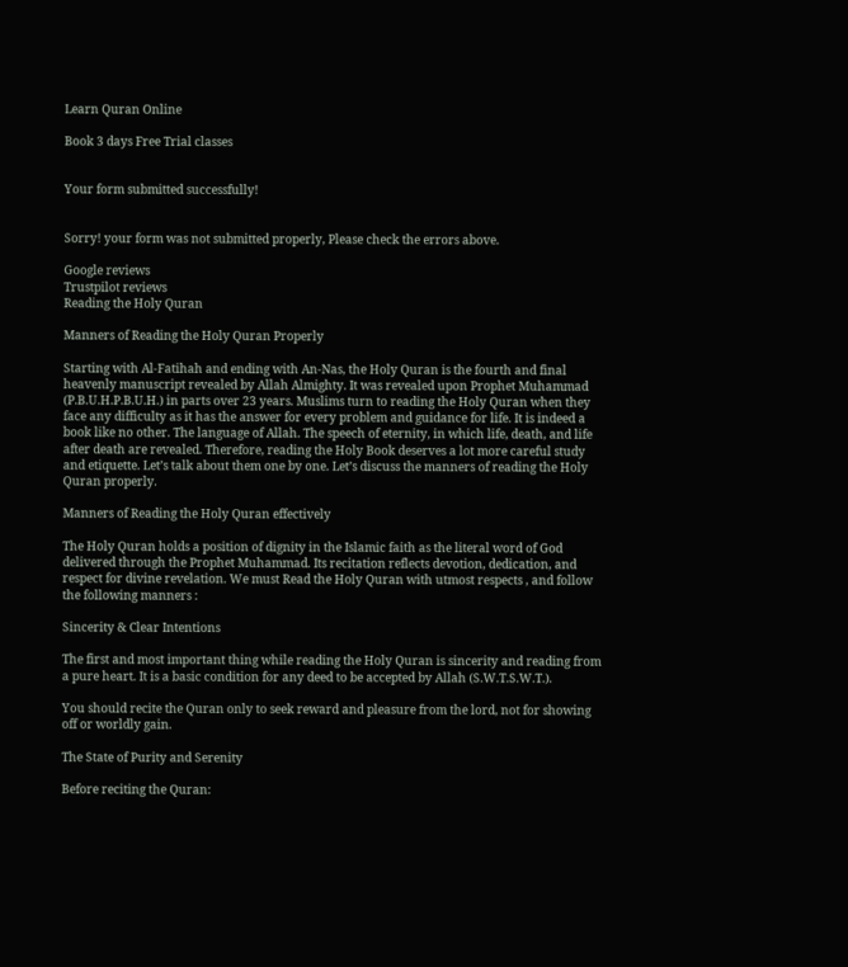Learn Quran Online

Book 3 days Free Trial classes


Your form submitted successfully!


Sorry! your form was not submitted properly, Please check the errors above.

Google reviews
Trustpilot reviews
Reading the Holy Quran

Manners of Reading the Holy Quran Properly

Starting with Al-Fatihah and ending with An-Nas, the Holy Quran is the fourth and final heavenly manuscript revealed by Allah Almighty. It was revealed upon Prophet Muhammad (P.B.U.H.P.B.U.H.) in parts over 23 years. Muslims turn to reading the Holy Quran when they face any difficulty as it has the answer for every problem and guidance for life. It is indeed a book like no other. The language of Allah. The speech of eternity, in which life, death, and life after death are revealed. Therefore, reading the Holy Book deserves a lot more careful study and etiquette. Let’s talk about them one by one. Let’s discuss the manners of reading the Holy Quran properly.

Manners of Reading the Holy Quran effectively

The Holy Quran holds a position of dignity in the Islamic faith as the literal word of God delivered through the Prophet Muhammad. Its recitation reflects devotion, dedication, and respect for divine revelation. We must Read the Holy Quran with utmost respects , and follow the following manners :

Sincerity & Clear Intentions

The first and most important thing while reading the Holy Quran is sincerity and reading from a pure heart. It is a basic condition for any deed to be accepted by Allah (S.W.T.S.W.T.).

You should recite the Quran only to seek reward and pleasure from the lord, not for showing off or worldly gain.

The State of Purity and Serenity

Before reciting the Quran: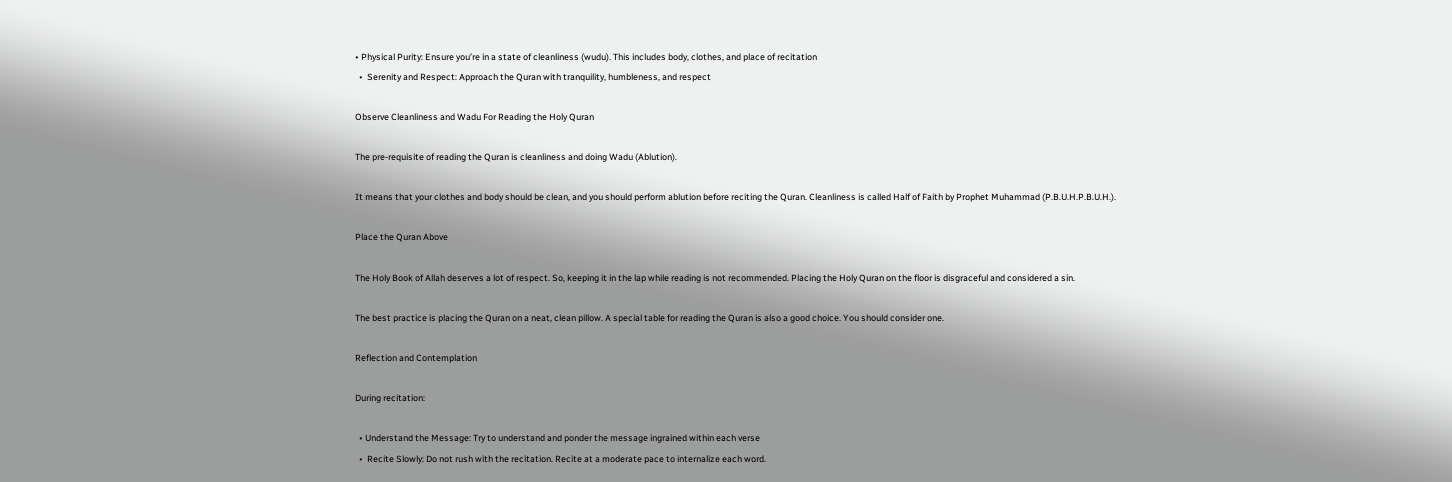• Physical Purity: Ensure you’re in a state of cleanliness (wudu). This includes body, clothes, and place of recitation
  •  Serenity and Respect: Approach the Quran with tranquility, humbleness, and respect

Observe Cleanliness and Wadu For Reading the Holy Quran

The pre-requisite of reading the Quran is cleanliness and doing Wadu (Ablution).

It means that your clothes and body should be clean, and you should perform ablution before reciting the Quran. Cleanliness is called Half of Faith by Prophet Muhammad (P.B.U.H.P.B.U.H.).

Place the Quran Above

The Holy Book of Allah deserves a lot of respect. So, keeping it in the lap while reading is not recommended. Placing the Holy Quran on the floor is disgraceful and considered a sin.

The best practice is placing the Quran on a neat, clean pillow. A special table for reading the Quran is also a good choice. You should consider one.

Reflection and Contemplation

During recitation:

  • Understand the Message: Try to understand and ponder the message ingrained within each verse
  •  Recite Slowly: Do not rush with the recitation. Recite at a moderate pace to internalize each word.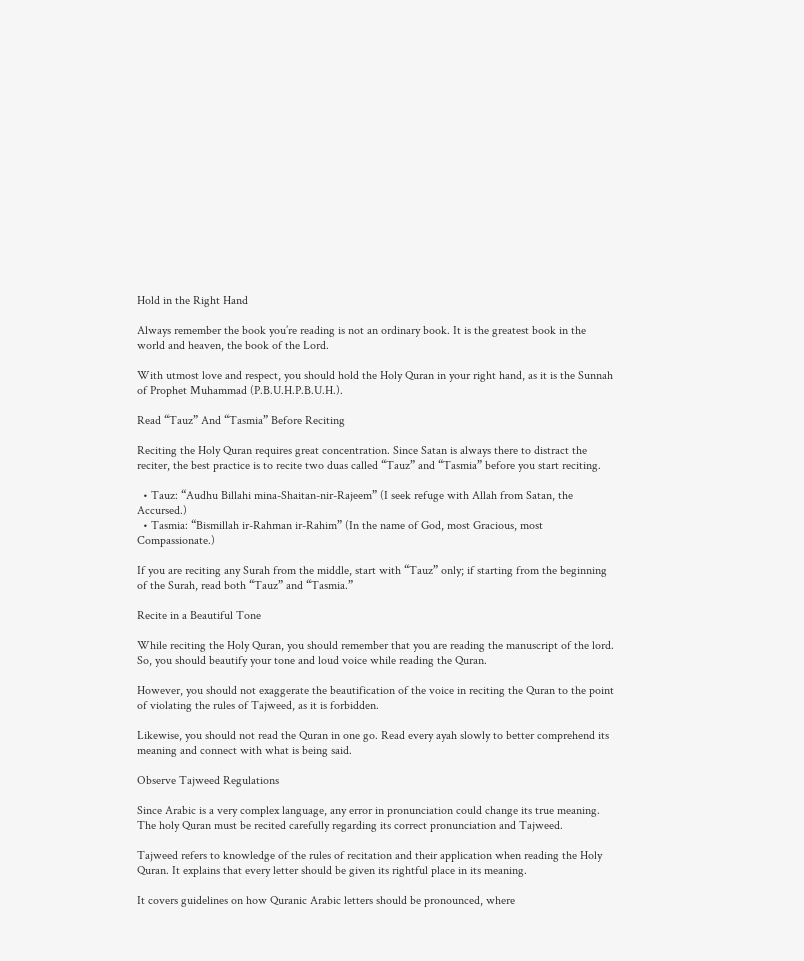Hold in the Right Hand

Always remember the book you’re reading is not an ordinary book. It is the greatest book in the world and heaven, the book of the Lord.

With utmost love and respect, you should hold the Holy Quran in your right hand, as it is the Sunnah of Prophet Muhammad (P.B.U.H.P.B.U.H.).

Read “Tauz” And “Tasmia” Before Reciting

Reciting the Holy Quran requires great concentration. Since Satan is always there to distract the reciter, the best practice is to recite two duas called “Tauz” and “Tasmia” before you start reciting.

  • Tauz: “Audhu Billahi mina-Shaitan-nir-Rajeem” (I seek refuge with Allah from Satan, the Accursed.)
  • Tasmia: “Bismillah ir-Rahman ir-Rahim” (In the name of God, most Gracious, most Compassionate.)

If you are reciting any Surah from the middle, start with “Tauz” only; if starting from the beginning of the Surah, read both “Tauz” and “Tasmia.”

Recite in a Beautiful Tone

While reciting the Holy Quran, you should remember that you are reading the manuscript of the lord. So, you should beautify your tone and loud voice while reading the Quran.

However, you should not exaggerate the beautification of the voice in reciting the Quran to the point of violating the rules of Tajweed, as it is forbidden.

Likewise, you should not read the Quran in one go. Read every ayah slowly to better comprehend its meaning and connect with what is being said.

Observe Tajweed Regulations

Since Arabic is a very complex language, any error in pronunciation could change its true meaning. The holy Quran must be recited carefully regarding its correct pronunciation and Tajweed.

Tajweed refers to knowledge of the rules of recitation and their application when reading the Holy Quran. It explains that every letter should be given its rightful place in its meaning.

It covers guidelines on how Quranic Arabic letters should be pronounced, where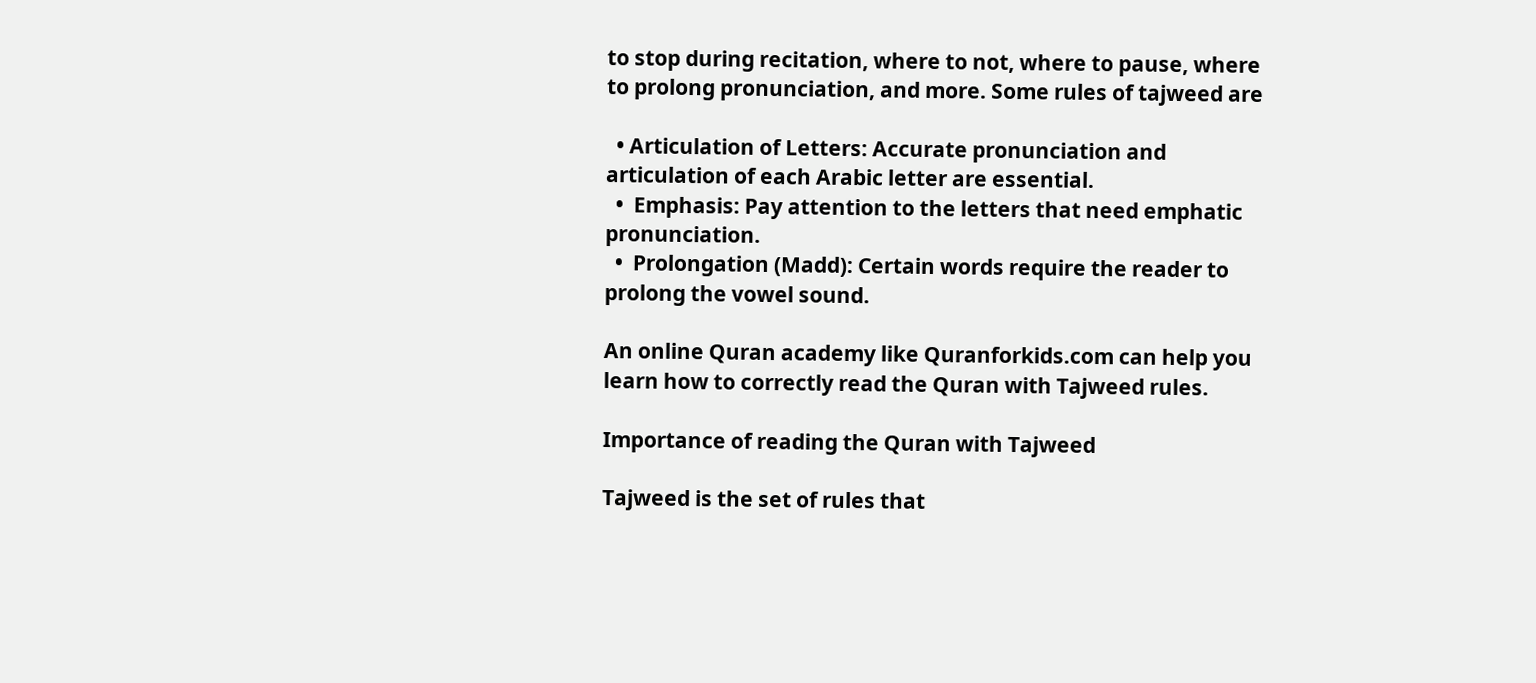to stop during recitation, where to not, where to pause, where to prolong pronunciation, and more. Some rules of tajweed are

  • Articulation of Letters: Accurate pronunciation and articulation of each Arabic letter are essential.
  •  Emphasis: Pay attention to the letters that need emphatic pronunciation.
  •  Prolongation (Madd): Certain words require the reader to prolong the vowel sound.

An online Quran academy like Quranforkids.com can help you learn how to correctly read the Quran with Tajweed rules.

Importance of reading the Quran with Tajweed

Tajweed is the set of rules that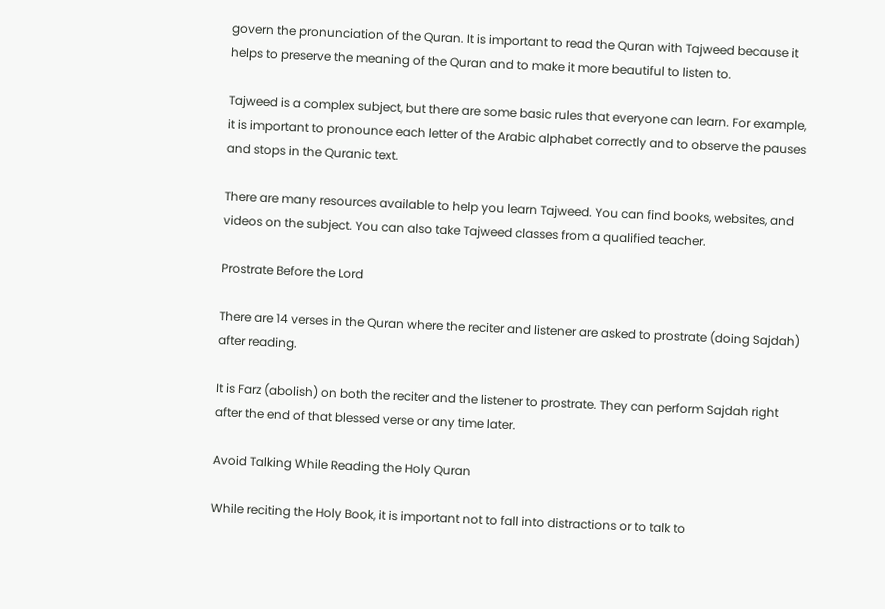govern the pronunciation of the Quran. It is important to read the Quran with Tajweed because it helps to preserve the meaning of the Quran and to make it more beautiful to listen to.

Tajweed is a complex subject, but there are some basic rules that everyone can learn. For example, it is important to pronounce each letter of the Arabic alphabet correctly and to observe the pauses and stops in the Quranic text.

There are many resources available to help you learn Tajweed. You can find books, websites, and videos on the subject. You can also take Tajweed classes from a qualified teacher.

Prostrate Before the Lord

There are 14 verses in the Quran where the reciter and listener are asked to prostrate (doing Sajdah) after reading.

It is Farz (abolish) on both the reciter and the listener to prostrate. They can perform Sajdah right after the end of that blessed verse or any time later.

Avoid Talking While Reading the Holy Quran

While reciting the Holy Book, it is important not to fall into distractions or to talk to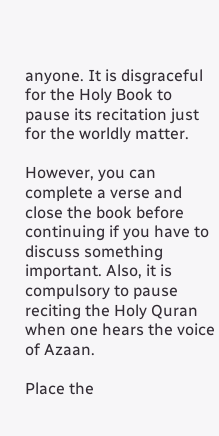anyone. It is disgraceful for the Holy Book to pause its recitation just for the worldly matter.

However, you can complete a verse and close the book before continuing if you have to discuss something important. Also, it is compulsory to pause reciting the Holy Quran when one hears the voice of Azaan.

Place the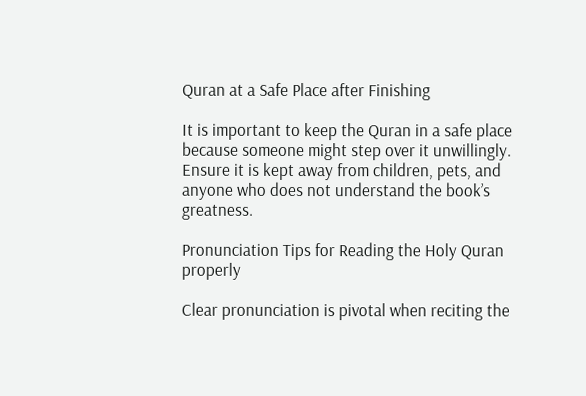Quran at a Safe Place after Finishing

It is important to keep the Quran in a safe place because someone might step over it unwillingly. Ensure it is kept away from children, pets, and anyone who does not understand the book’s greatness.

Pronunciation Tips for Reading the Holy Quran properly

Clear pronunciation is pivotal when reciting the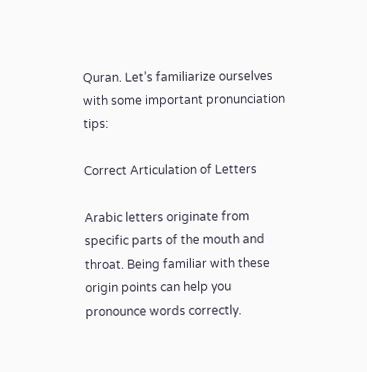Quran. Let’s familiarize ourselves with some important pronunciation tips:

Correct Articulation of Letters

Arabic letters originate from specific parts of the mouth and throat. Being familiar with these origin points can help you pronounce words correctly.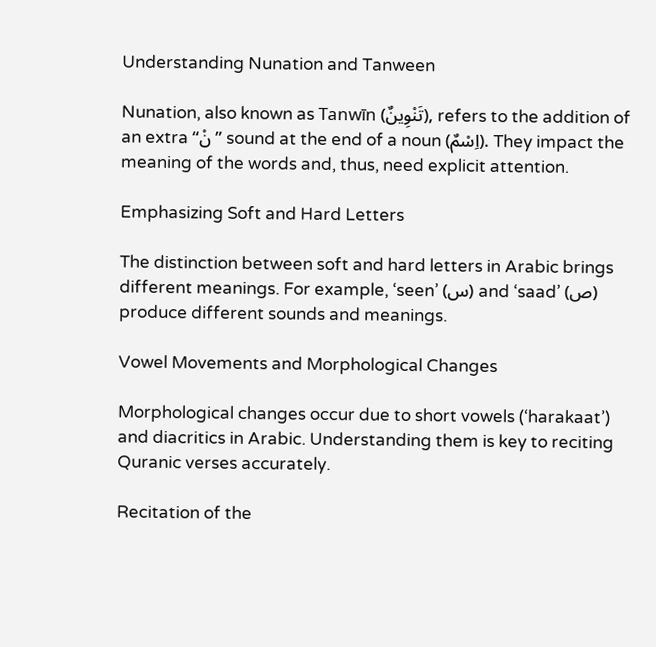Understanding Nunation and Tanween

Nunation, also known as Tanwīn (تَنْوِينٌ), refers to the addition of an extra “نْ” sound at the end of a noun (اِسْمٌ). They impact the meaning of the words and, thus, need explicit attention.

Emphasizing Soft and Hard Letters

The distinction between soft and hard letters in Arabic brings different meanings. For example, ‘seen’ (س) and ‘saad’ (ص) produce different sounds and meanings.

Vowel Movements and Morphological Changes

Morphological changes occur due to short vowels (‘harakaat’) and diacritics in Arabic. Understanding them is key to reciting Quranic verses accurately.

Recitation of the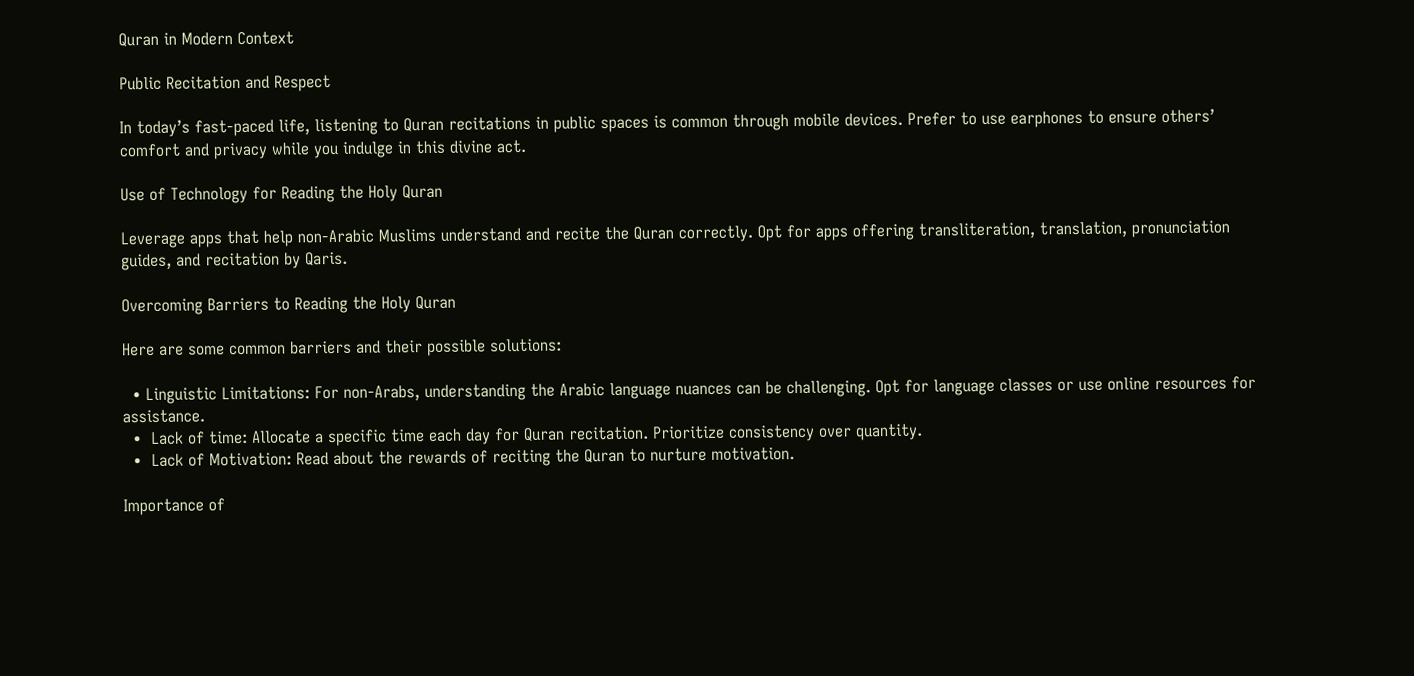Quran in Modern Context

Public Recitation and Respect

In today’s fast-paced life, listening to Quran recitations in public spaces is common through mobile devices. Prefer to use earphones to ensure others’ comfort and privacy while you indulge in this divine act.

Use of Technology for Reading the Holy Quran

Leverage apps that help non-Arabic Muslims understand and recite the Quran correctly. Opt for apps offering transliteration, translation, pronunciation guides, and recitation by Qaris.

Overcoming Barriers to Reading the Holy Quran

Here are some common barriers and their possible solutions:

  • Linguistic Limitations: For non-Arabs, understanding the Arabic language nuances can be challenging. Opt for language classes or use online resources for assistance.
  •  Lack of time: Allocate a specific time each day for Quran recitation. Prioritize consistency over quantity.
  •  Lack of Motivation: Read about the rewards of reciting the Quran to nurture motivation.

Importance of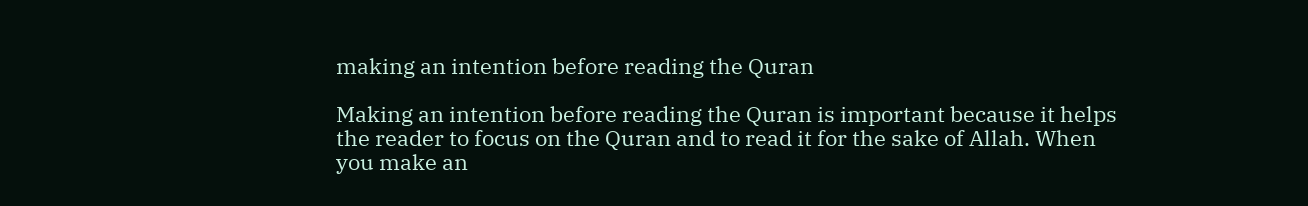making an intention before reading the Quran

Making an intention before reading the Quran is important because it helps the reader to focus on the Quran and to read it for the sake of Allah. When you make an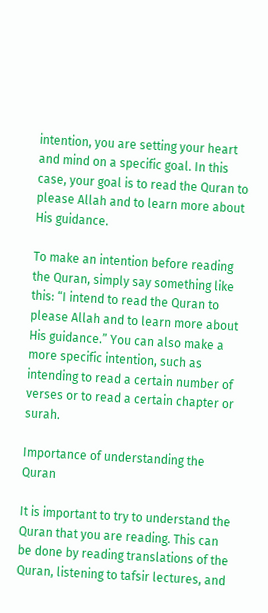intention, you are setting your heart and mind on a specific goal. In this case, your goal is to read the Quran to please Allah and to learn more about His guidance.

To make an intention before reading the Quran, simply say something like this: “I intend to read the Quran to please Allah and to learn more about His guidance.” You can also make a more specific intention, such as intending to read a certain number of verses or to read a certain chapter or surah.

Importance of understanding the Quran

It is important to try to understand the Quran that you are reading. This can be done by reading translations of the Quran, listening to tafsir lectures, and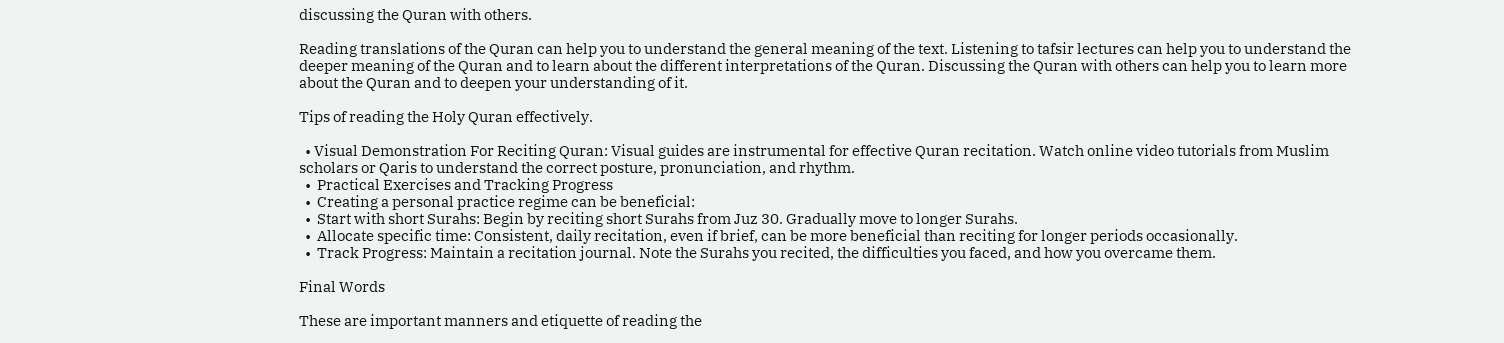discussing the Quran with others.

Reading translations of the Quran can help you to understand the general meaning of the text. Listening to tafsir lectures can help you to understand the deeper meaning of the Quran and to learn about the different interpretations of the Quran. Discussing the Quran with others can help you to learn more about the Quran and to deepen your understanding of it.

Tips of reading the Holy Quran effectively.

  • Visual Demonstration For Reciting Quran: Visual guides are instrumental for effective Quran recitation. Watch online video tutorials from Muslim scholars or Qaris to understand the correct posture, pronunciation, and rhythm.
  •  Practical Exercises and Tracking Progress
  •  Creating a personal practice regime can be beneficial:
  •  Start with short Surahs: Begin by reciting short Surahs from Juz 30. Gradually move to longer Surahs.
  •  Allocate specific time: Consistent, daily recitation, even if brief, can be more beneficial than reciting for longer periods occasionally.
  •  Track Progress: Maintain a recitation journal. Note the Surahs you recited, the difficulties you faced, and how you overcame them.

Final Words

These are important manners and etiquette of reading the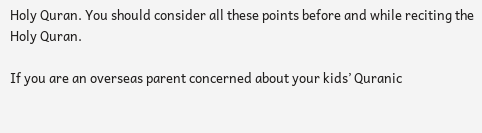Holy Quran. You should consider all these points before and while reciting the Holy Quran.

If you are an overseas parent concerned about your kids’ Quranic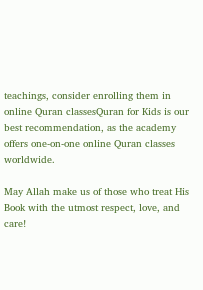teachings, consider enrolling them in online Quran classesQuran for Kids is our best recommendation, as the academy offers one-on-one online Quran classes worldwide.

May Allah make us of those who treat His Book with the utmost respect, love, and care!